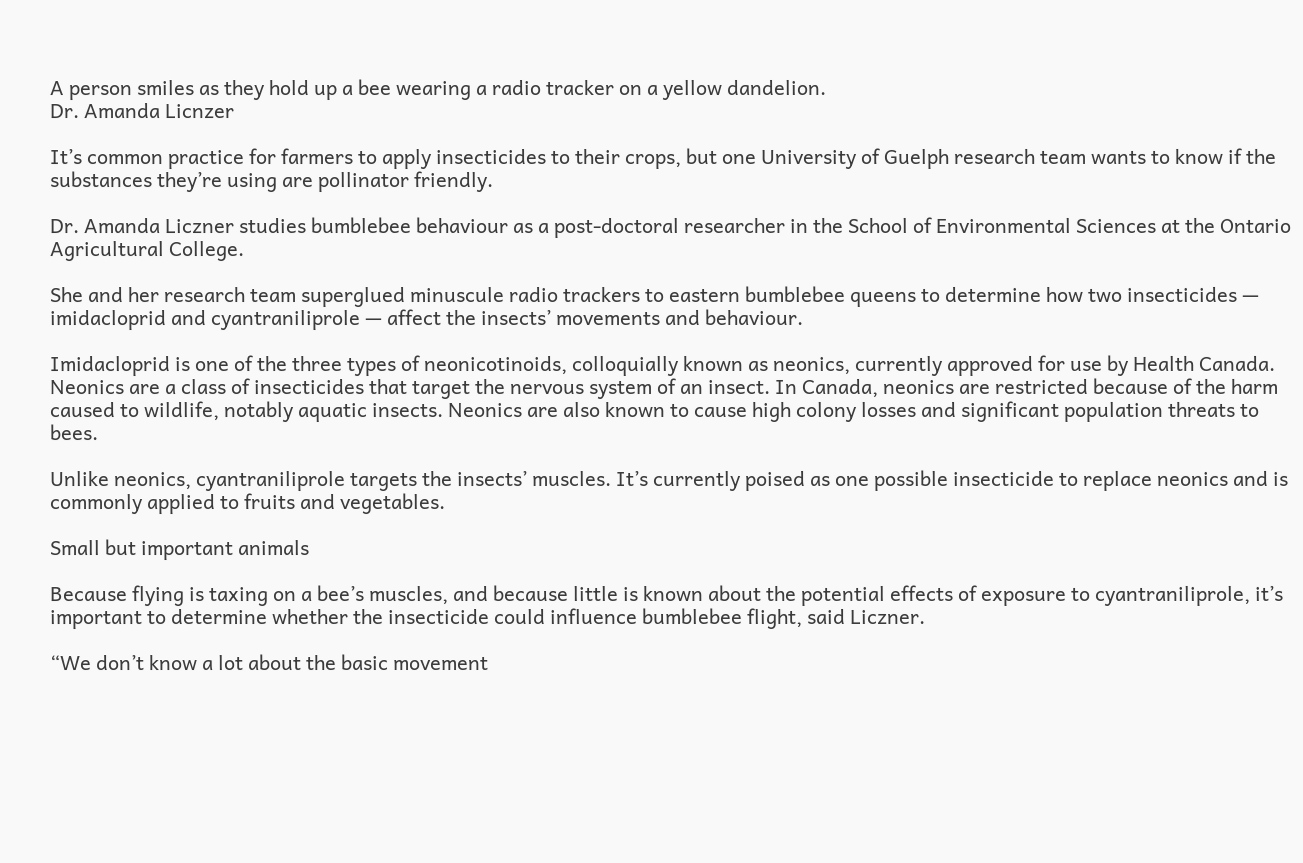A person smiles as they hold up a bee wearing a radio tracker on a yellow dandelion.
Dr. Amanda Licnzer

It’s common practice for farmers to apply insecticides to their crops, but one University of Guelph research team wants to know if the substances they’re using are pollinator friendly.

Dr. Amanda Liczner studies bumblebee behaviour as a post-doctoral researcher in the School of Environmental Sciences at the Ontario Agricultural College.

She and her research team superglued minuscule radio trackers to eastern bumblebee queens to determine how two insecticides — imidacloprid and cyantraniliprole — affect the insects’ movements and behaviour.

Imidacloprid is one of the three types of neonicotinoids, colloquially known as neonics, currently approved for use by Health Canada. Neonics are a class of insecticides that target the nervous system of an insect. In Canada, neonics are restricted because of the harm caused to wildlife, notably aquatic insects. Neonics are also known to cause high colony losses and significant population threats to bees.

Unlike neonics, cyantraniliprole targets the insects’ muscles. It’s currently poised as one possible insecticide to replace neonics and is commonly applied to fruits and vegetables.

Small but important animals

Because flying is taxing on a bee’s muscles, and because little is known about the potential effects of exposure to cyantraniliprole, it’s important to determine whether the insecticide could influence bumblebee flight, said Liczner.

“We don’t know a lot about the basic movement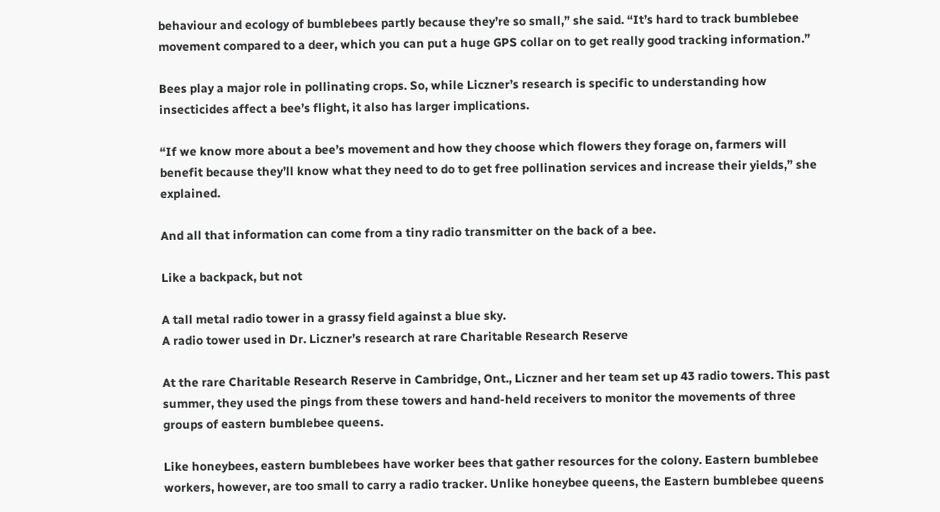behaviour and ecology of bumblebees partly because they’re so small,” she said. “It’s hard to track bumblebee movement compared to a deer, which you can put a huge GPS collar on to get really good tracking information.”

Bees play a major role in pollinating crops. So, while Liczner’s research is specific to understanding how insecticides affect a bee’s flight, it also has larger implications.

“If we know more about a bee’s movement and how they choose which flowers they forage on, farmers will benefit because they’ll know what they need to do to get free pollination services and increase their yields,” she explained.

And all that information can come from a tiny radio transmitter on the back of a bee.

Like a backpack, but not

A tall metal radio tower in a grassy field against a blue sky.
A radio tower used in Dr. Liczner’s research at rare Charitable Research Reserve

At the rare Charitable Research Reserve in Cambridge, Ont., Liczner and her team set up 43 radio towers. This past summer, they used the pings from these towers and hand-held receivers to monitor the movements of three groups of eastern bumblebee queens.

Like honeybees, eastern bumblebees have worker bees that gather resources for the colony. Eastern bumblebee workers, however, are too small to carry a radio tracker. Unlike honeybee queens, the Eastern bumblebee queens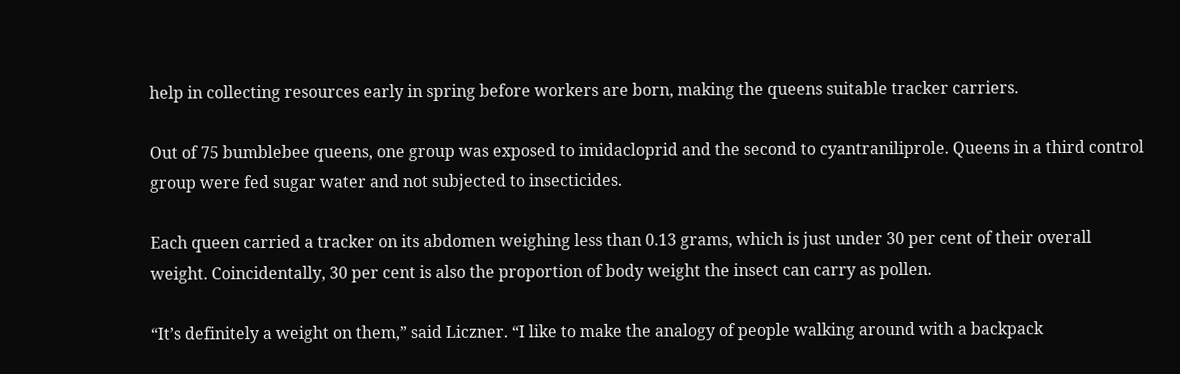help in collecting resources early in spring before workers are born, making the queens suitable tracker carriers.

Out of 75 bumblebee queens, one group was exposed to imidacloprid and the second to cyantraniliprole. Queens in a third control group were fed sugar water and not subjected to insecticides.

Each queen carried a tracker on its abdomen weighing less than 0.13 grams, which is just under 30 per cent of their overall weight. Coincidentally, 30 per cent is also the proportion of body weight the insect can carry as pollen.

“It’s definitely a weight on them,” said Liczner. “I like to make the analogy of people walking around with a backpack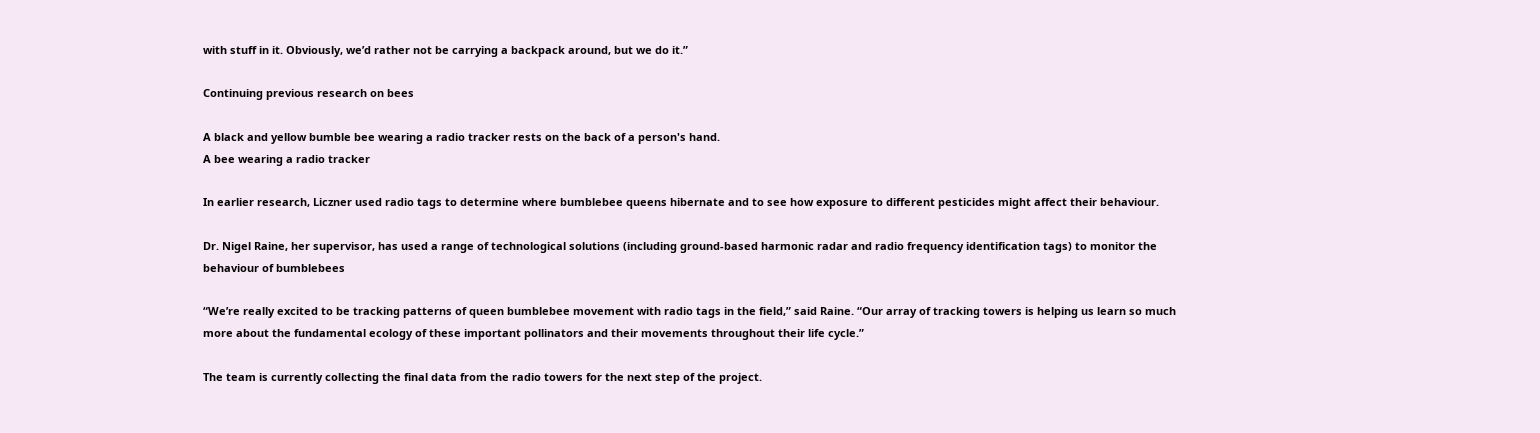with stuff in it. Obviously, we’d rather not be carrying a backpack around, but we do it.”

Continuing previous research on bees

A black and yellow bumble bee wearing a radio tracker rests on the back of a person's hand.
A bee wearing a radio tracker

In earlier research, Liczner used radio tags to determine where bumblebee queens hibernate and to see how exposure to different pesticides might affect their behaviour.

Dr. Nigel Raine, her supervisor, has used a range of technological solutions (including ground-based harmonic radar and radio frequency identification tags) to monitor the behaviour of bumblebees

“We’re really excited to be tracking patterns of queen bumblebee movement with radio tags in the field,” said Raine. “Our array of tracking towers is helping us learn so much more about the fundamental ecology of these important pollinators and their movements throughout their life cycle.”

The team is currently collecting the final data from the radio towers for the next step of the project.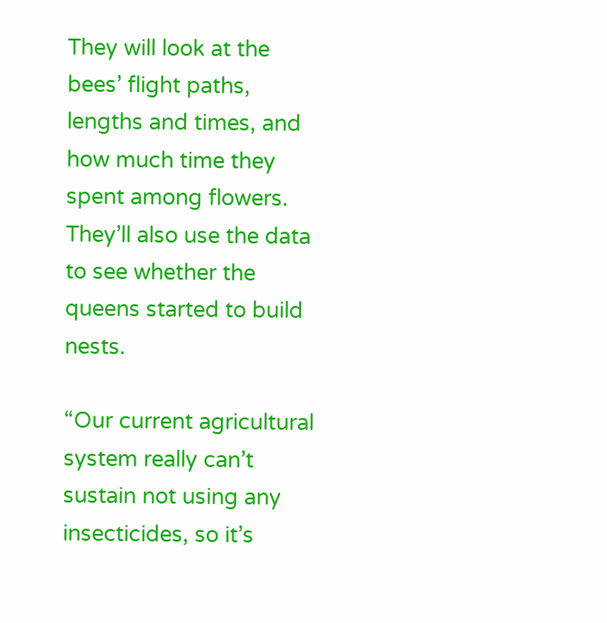They will look at the bees’ flight paths, lengths and times, and how much time they spent among flowers. They’ll also use the data to see whether the queens started to build nests.

“Our current agricultural system really can’t sustain not using any insecticides, so it’s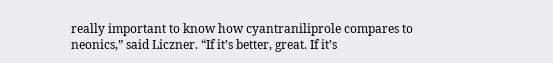really important to know how cyantraniliprole compares to neonics,” said Liczner. “If it’s better, great. If it’s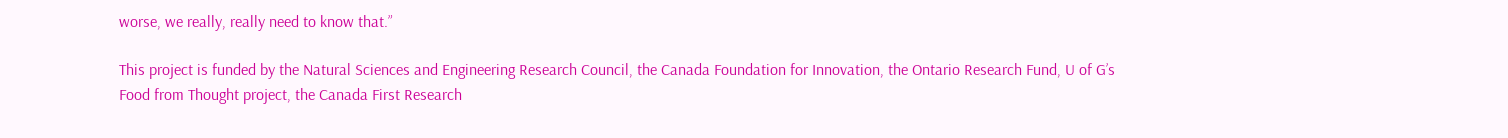worse, we really, really need to know that.”

This project is funded by the Natural Sciences and Engineering Research Council, the Canada Foundation for Innovation, the Ontario Research Fund, U of G’s Food from Thought project, the Canada First Research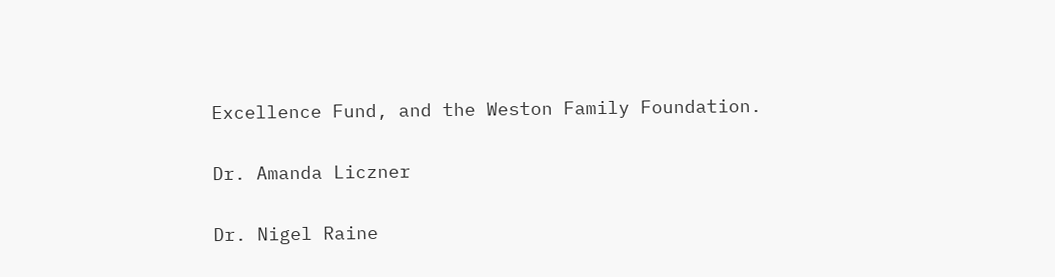Excellence Fund, and the Weston Family Foundation.

Dr. Amanda Liczner

Dr. Nigel Raine